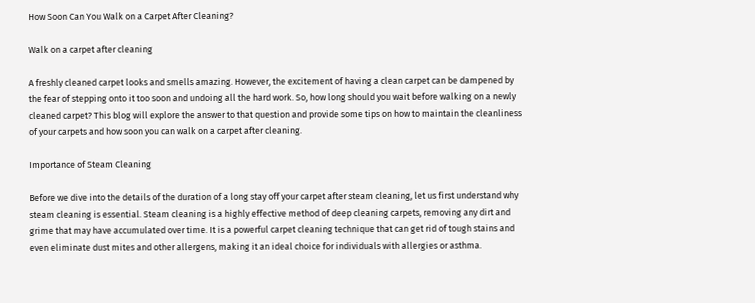How Soon Can You Walk on a Carpet After Cleaning?

Walk on a carpet after cleaning

A freshly cleaned carpet looks and smells amazing. However, the excitement of having a clean carpet can be dampened by the fear of stepping onto it too soon and undoing all the hard work. So, how long should you wait before walking on a newly cleaned carpet? This blog will explore the answer to that question and provide some tips on how to maintain the cleanliness of your carpets and how soon you can walk on a carpet after cleaning.

Importance of Steam Cleaning

Before we dive into the details of the duration of a long stay off your carpet after steam cleaning, let us first understand why steam cleaning is essential. Steam cleaning is a highly effective method of deep cleaning carpets, removing any dirt and grime that may have accumulated over time. It is a powerful carpet cleaning technique that can get rid of tough stains and even eliminate dust mites and other allergens, making it an ideal choice for individuals with allergies or asthma.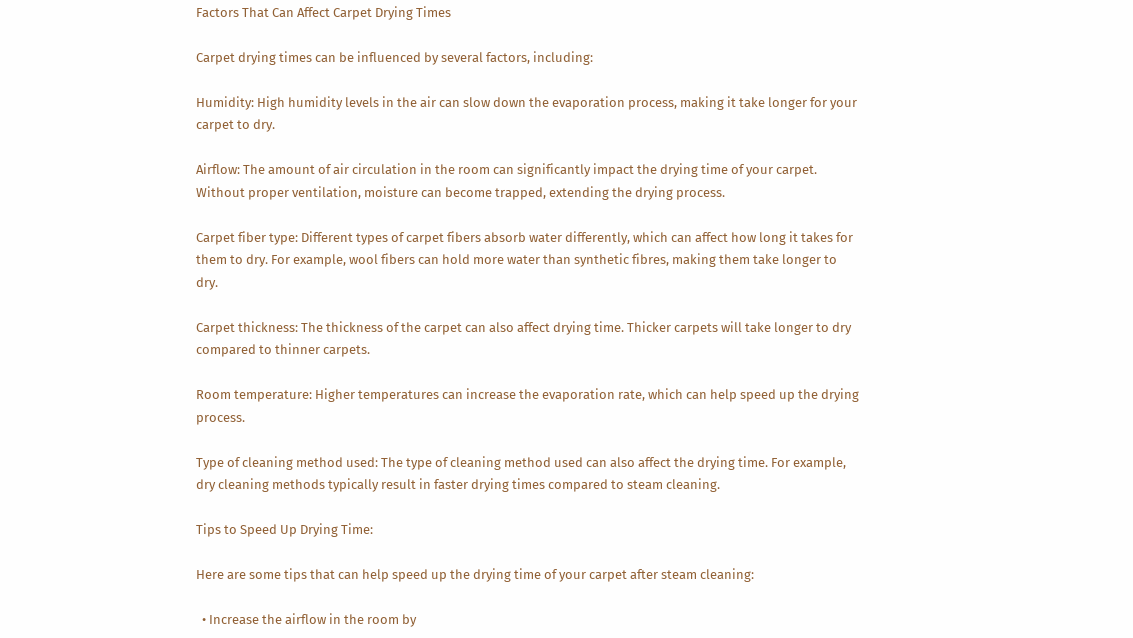Factors That Can Affect Carpet Drying Times

Carpet drying times can be influenced by several factors, including:

Humidity: High humidity levels in the air can slow down the evaporation process, making it take longer for your carpet to dry.

Airflow: The amount of air circulation in the room can significantly impact the drying time of your carpet. Without proper ventilation, moisture can become trapped, extending the drying process.

Carpet fiber type: Different types of carpet fibers absorb water differently, which can affect how long it takes for them to dry. For example, wool fibers can hold more water than synthetic fibres, making them take longer to dry.

Carpet thickness: The thickness of the carpet can also affect drying time. Thicker carpets will take longer to dry compared to thinner carpets.

Room temperature: Higher temperatures can increase the evaporation rate, which can help speed up the drying process.

Type of cleaning method used: The type of cleaning method used can also affect the drying time. For example, dry cleaning methods typically result in faster drying times compared to steam cleaning.

Tips to Speed Up Drying Time:

Here are some tips that can help speed up the drying time of your carpet after steam cleaning:

  • Increase the airflow in the room by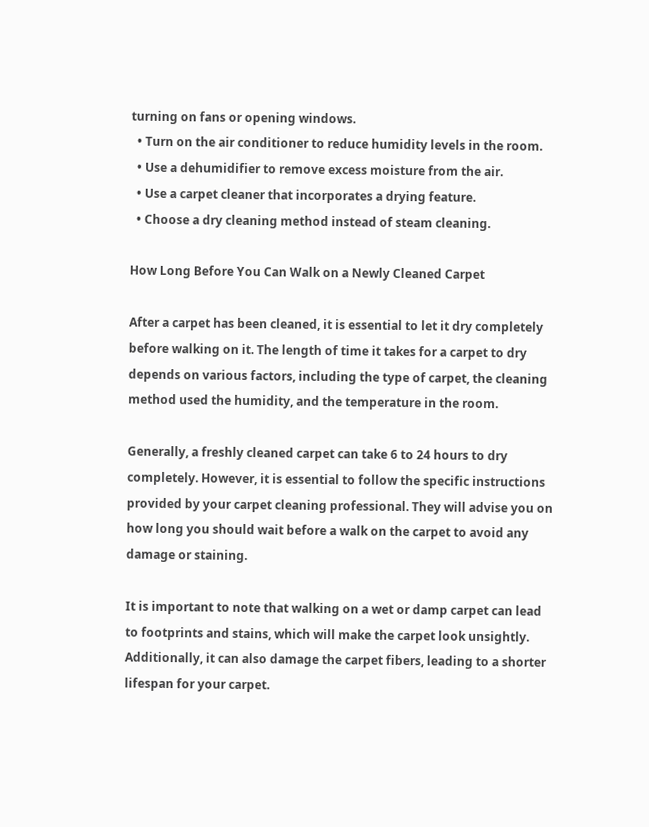turning on fans or opening windows.
  • Turn on the air conditioner to reduce humidity levels in the room.
  • Use a dehumidifier to remove excess moisture from the air.
  • Use a carpet cleaner that incorporates a drying feature.
  • Choose a dry cleaning method instead of steam cleaning.

How Long Before You Can Walk on a Newly Cleaned Carpet

After a carpet has been cleaned, it is essential to let it dry completely before walking on it. The length of time it takes for a carpet to dry depends on various factors, including the type of carpet, the cleaning method used the humidity, and the temperature in the room.

Generally, a freshly cleaned carpet can take 6 to 24 hours to dry completely. However, it is essential to follow the specific instructions provided by your carpet cleaning professional. They will advise you on how long you should wait before a walk on the carpet to avoid any damage or staining.

It is important to note that walking on a wet or damp carpet can lead to footprints and stains, which will make the carpet look unsightly. Additionally, it can also damage the carpet fibers, leading to a shorter lifespan for your carpet.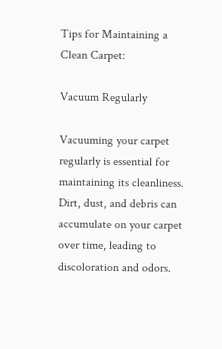Tips for Maintaining a Clean Carpet:

Vacuum Regularly

Vacuuming your carpet regularly is essential for maintaining its cleanliness. Dirt, dust, and debris can accumulate on your carpet over time, leading to discoloration and odors.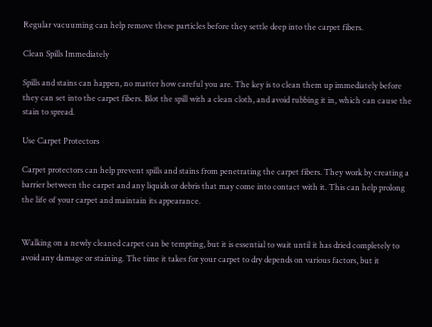Regular vacuuming can help remove these particles before they settle deep into the carpet fibers.

Clean Spills Immediately

Spills and stains can happen, no matter how careful you are. The key is to clean them up immediately before they can set into the carpet fibers. Blot the spill with a clean cloth, and avoid rubbing it in, which can cause the stain to spread.

Use Carpet Protectors

Carpet protectors can help prevent spills and stains from penetrating the carpet fibers. They work by creating a barrier between the carpet and any liquids or debris that may come into contact with it. This can help prolong the life of your carpet and maintain its appearance.


Walking on a newly cleaned carpet can be tempting, but it is essential to wait until it has dried completely to avoid any damage or staining. The time it takes for your carpet to dry depends on various factors, but it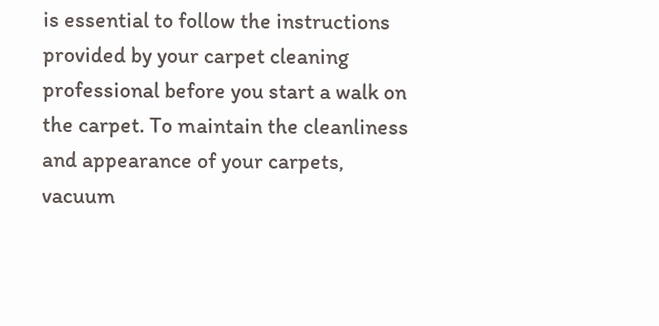is essential to follow the instructions provided by your carpet cleaning professional before you start a walk on the carpet. To maintain the cleanliness and appearance of your carpets, vacuum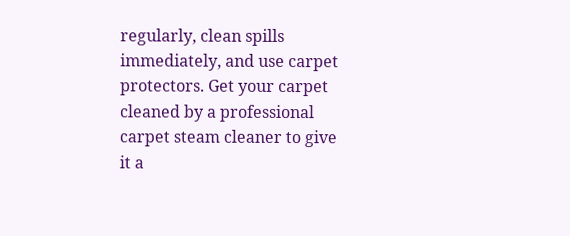regularly, clean spills immediately, and use carpet protectors. Get your carpet cleaned by a professional carpet steam cleaner to give it a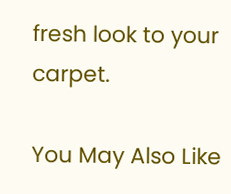fresh look to your carpet.

You May Also Like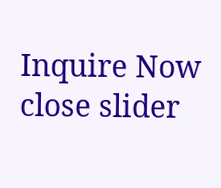Inquire Now
close slider